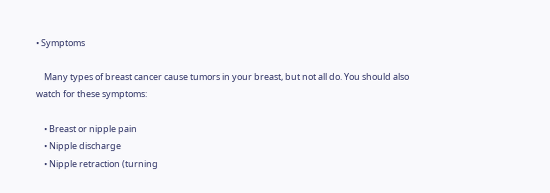• Symptoms

    Many types of breast cancer cause tumors in your breast, but not all do. You should also watch for these symptoms:

    • Breast or nipple pain
    • Nipple discharge
    • Nipple retraction (turning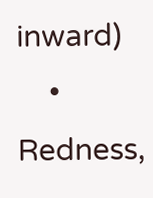inward)
    • Redness,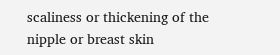scaliness or thickening of the nipple or breast skin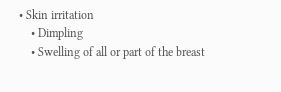• Skin irritation
    • Dimpling
    • Swelling of all or part of the breast